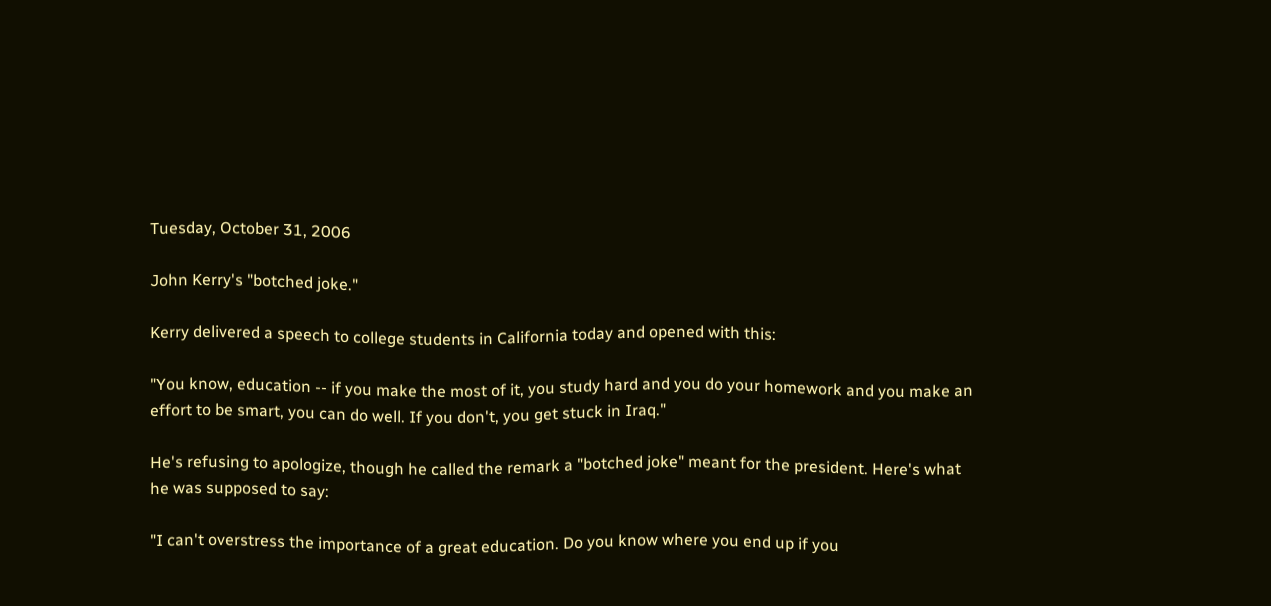Tuesday, October 31, 2006

John Kerry's "botched joke."

Kerry delivered a speech to college students in California today and opened with this:

"You know, education -- if you make the most of it, you study hard and you do your homework and you make an effort to be smart, you can do well. If you don't, you get stuck in Iraq."

He's refusing to apologize, though he called the remark a "botched joke" meant for the president. Here's what he was supposed to say:

"I can't overstress the importance of a great education. Do you know where you end up if you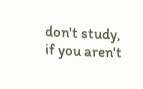don't study, if you aren't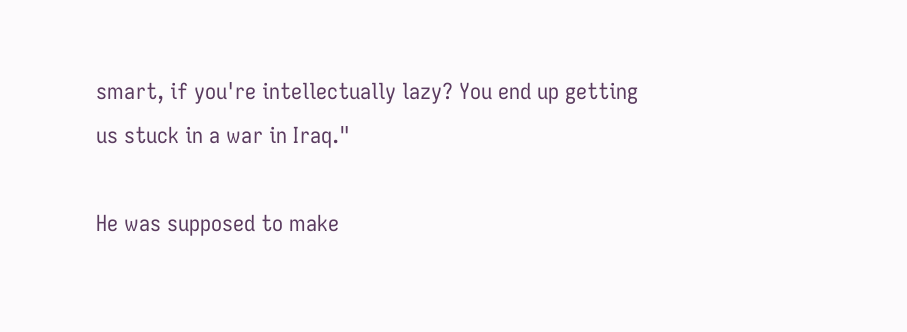smart, if you're intellectually lazy? You end up getting us stuck in a war in Iraq."

He was supposed to make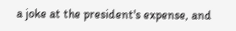a joke at the president's expense, and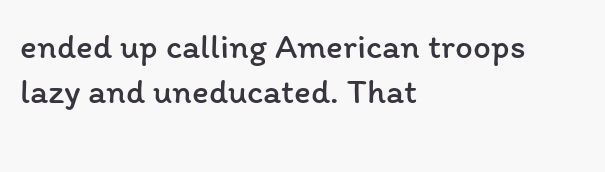ended up calling American troops lazy and uneducated. That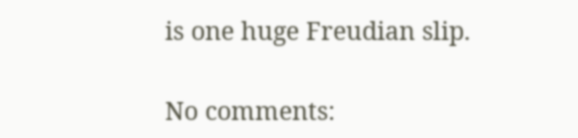is one huge Freudian slip.

No comments: